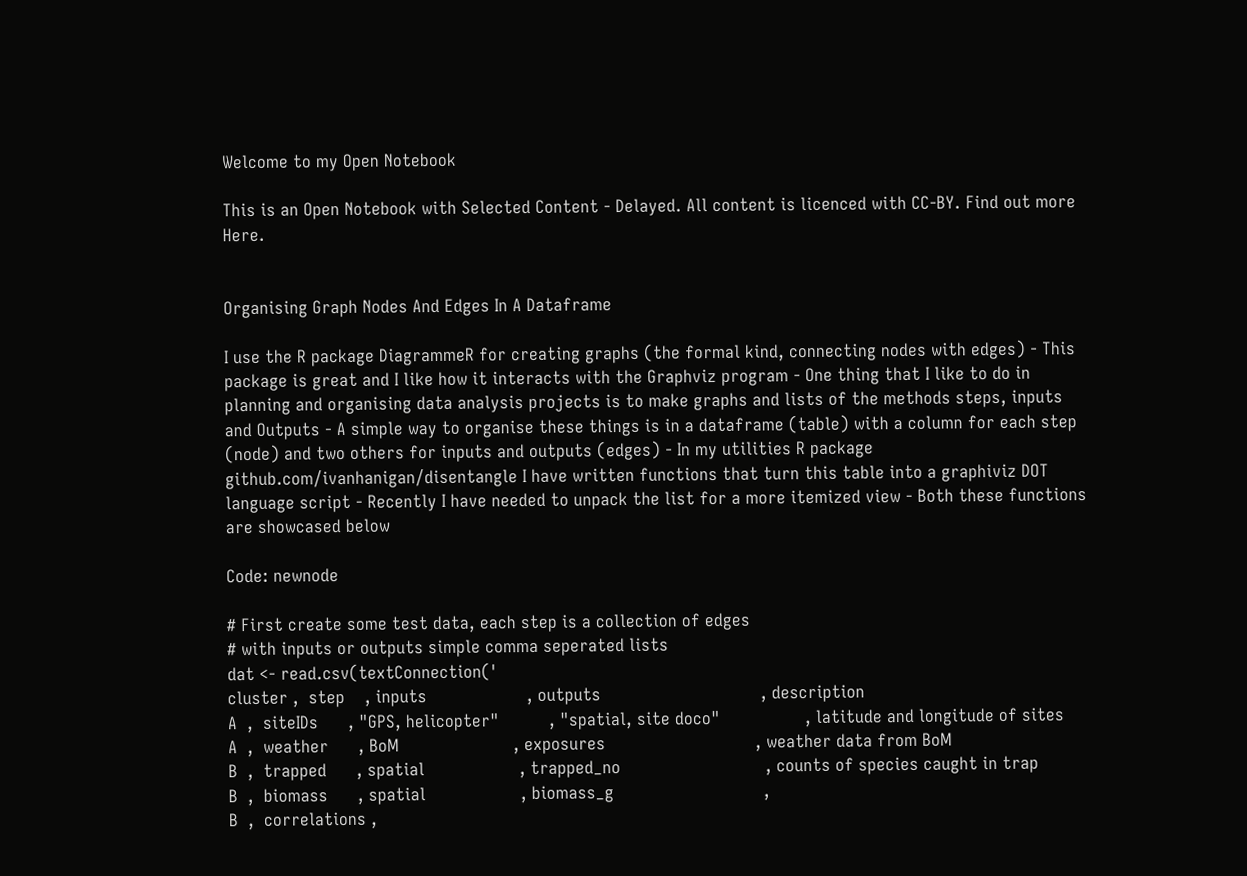Welcome to my Open Notebook

This is an Open Notebook with Selected Content - Delayed. All content is licenced with CC-BY. Find out more Here.


Organising Graph Nodes And Edges In A Dataframe

I use the R package DiagrammeR for creating graphs (the formal kind, connecting nodes with edges) - This package is great and I like how it interacts with the Graphviz program - One thing that I like to do in planning and organising data analysis projects is to make graphs and lists of the methods steps, inputs and Outputs - A simple way to organise these things is in a dataframe (table) with a column for each step (node) and two others for inputs and outputs (edges) - In my utilities R package github.com/ivanhanigan/disentangle I have written functions that turn this table into a graphiviz DOT language script - Recently I have needed to unpack the list for a more itemized view - Both these functions are showcased below

Code: newnode

# First create some test data, each step is a collection of edges
# with inputs or outputs simple comma seperated lists
dat <- read.csv(textConnection('
cluster ,  step    , inputs                    , outputs                                , description
A  ,  siteIDs      , "GPS, helicopter"          , "spatial, site doco"                 , latitude and longitude of sites
A  ,  weather      , BoM                       , exposures                              , weather data from BoM
B  ,  trapped      , spatial                   , trapped_no                             , counts of species caught in trap
B  ,  biomass      , spatial                   , biomass_g                              ,
B  ,  correlations ,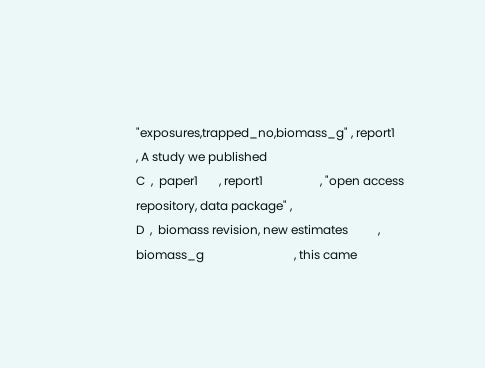"exposures,trapped_no,biomass_g" , report1                         , A study we published
C  ,  paper1       , report1                   , "open access repository, data package" ,
D  ,  biomass revision, new estimates          , biomass_g                              , this came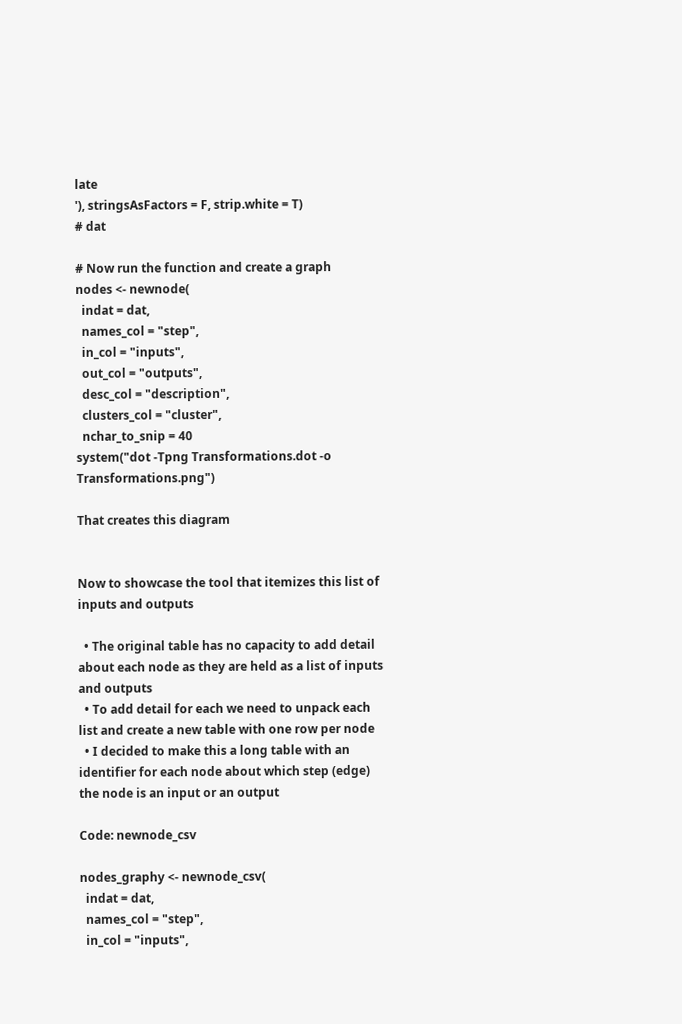late
'), stringsAsFactors = F, strip.white = T)
# dat

# Now run the function and create a graph
nodes <- newnode(
  indat = dat,
  names_col = "step",
  in_col = "inputs",
  out_col = "outputs",
  desc_col = "description",
  clusters_col = "cluster",
  nchar_to_snip = 40
system("dot -Tpng Transformations.dot -o Transformations.png")

That creates this diagram


Now to showcase the tool that itemizes this list of inputs and outputs

  • The original table has no capacity to add detail about each node as they are held as a list of inputs and outputs
  • To add detail for each we need to unpack each list and create a new table with one row per node
  • I decided to make this a long table with an identifier for each node about which step (edge) the node is an input or an output

Code: newnode_csv

nodes_graphy <- newnode_csv(
  indat = dat,
  names_col = "step",
  in_col = "inputs",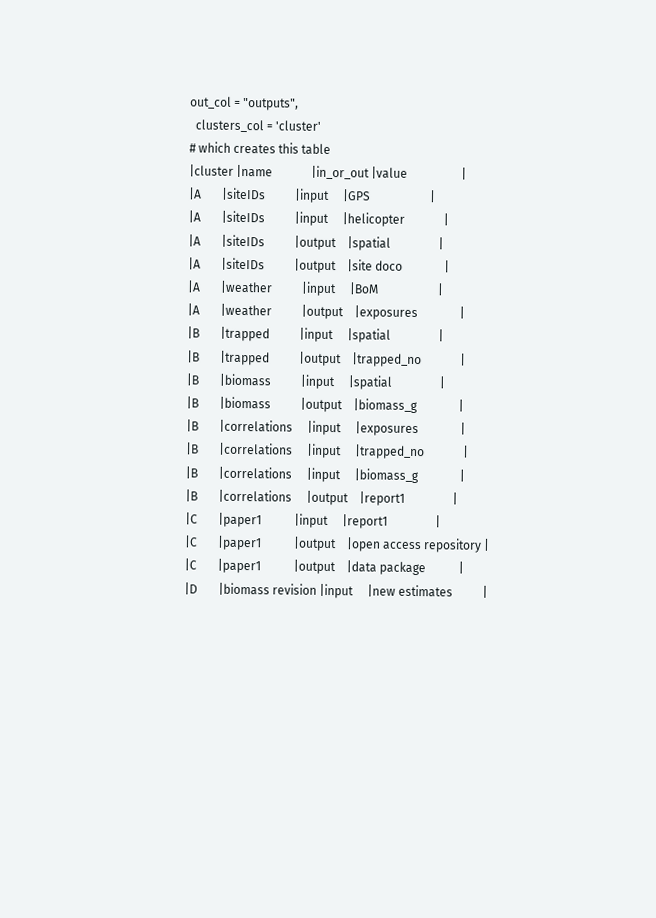out_col = "outputs",
  clusters_col = 'cluster'
# which creates this table
|cluster |name             |in_or_out |value                  |
|A       |siteIDs          |input     |GPS                    |
|A       |siteIDs          |input     |helicopter             |
|A       |siteIDs          |output    |spatial                |
|A       |siteIDs          |output    |site doco              |
|A       |weather          |input     |BoM                    |
|A       |weather          |output    |exposures              |
|B       |trapped          |input     |spatial                |
|B       |trapped          |output    |trapped_no             |
|B       |biomass          |input     |spatial                |
|B       |biomass          |output    |biomass_g              |
|B       |correlations     |input     |exposures              |
|B       |correlations     |input     |trapped_no             |
|B       |correlations     |input     |biomass_g              |
|B       |correlations     |output    |report1                |
|C       |paper1           |input     |report1                |
|C       |paper1           |output    |open access repository |
|C       |paper1           |output    |data package           |
|D       |biomass revision |input     |new estimates          |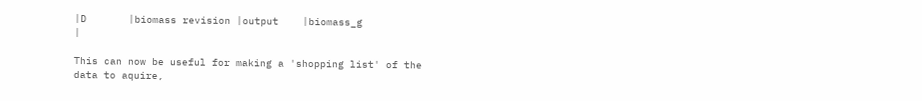|D       |biomass revision |output    |biomass_g              |

This can now be useful for making a 'shopping list' of the data to aquire,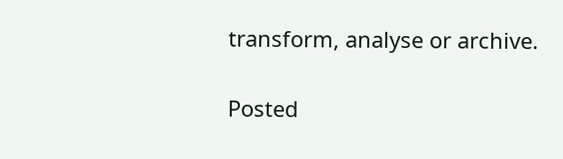transform, analyse or archive.

Posted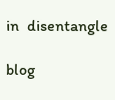in  disentangle

blog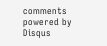comments powered by Disqus